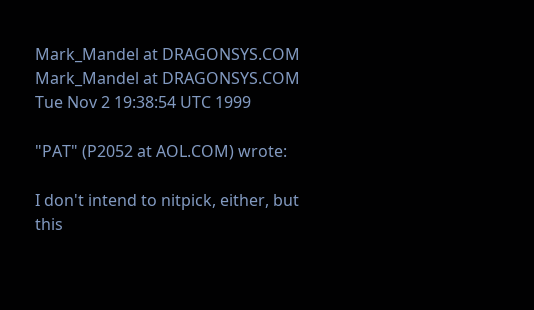Mark_Mandel at DRAGONSYS.COM Mark_Mandel at DRAGONSYS.COM
Tue Nov 2 19:38:54 UTC 1999

"PAT" (P2052 at AOL.COM) wrote:

I don't intend to nitpick, either, but this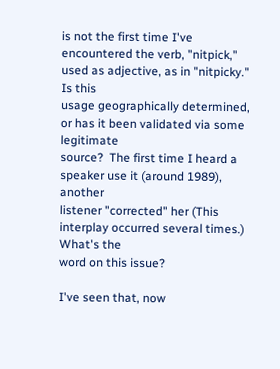is not the first time I've
encountered the verb, "nitpick," used as adjective, as in "nitpicky." Is this
usage geographically determined, or has it been validated via some legitimate
source?  The first time I heard a speaker use it (around 1989), another
listener "corrected" her (This interplay occurred several times.)  What's the
word on this issue?

I've seen that, now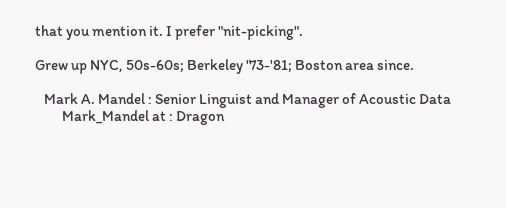that you mention it. I prefer "nit-picking".

Grew up NYC, 50s-60s; Berkeley '73-'81; Boston area since.

   Mark A. Mandel : Senior Linguist and Manager of Acoustic Data
         Mark_Mandel at : Dragon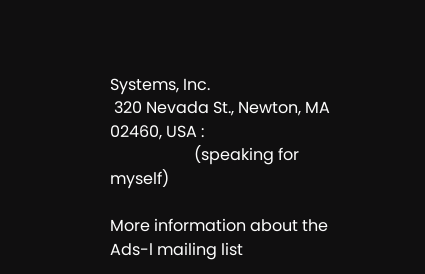Systems, Inc.
 320 Nevada St., Newton, MA 02460, USA :
                     (speaking for myself)

More information about the Ads-l mailing list